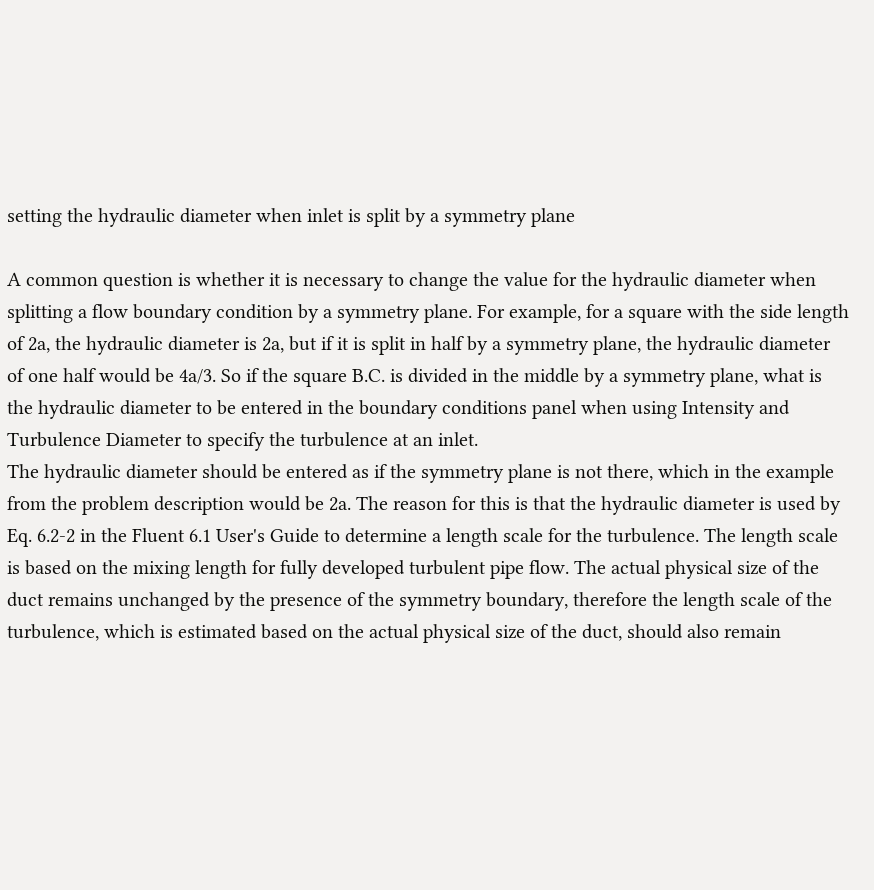setting the hydraulic diameter when inlet is split by a symmetry plane

A common question is whether it is necessary to change the value for the hydraulic diameter when splitting a flow boundary condition by a symmetry plane. For example, for a square with the side length of 2a, the hydraulic diameter is 2a, but if it is split in half by a symmetry plane, the hydraulic diameter of one half would be 4a/3. So if the square B.C. is divided in the middle by a symmetry plane, what is the hydraulic diameter to be entered in the boundary conditions panel when using Intensity and Turbulence Diameter to specify the turbulence at an inlet.
The hydraulic diameter should be entered as if the symmetry plane is not there, which in the example from the problem description would be 2a. The reason for this is that the hydraulic diameter is used by Eq. 6.2-2 in the Fluent 6.1 User's Guide to determine a length scale for the turbulence. The length scale is based on the mixing length for fully developed turbulent pipe flow. The actual physical size of the duct remains unchanged by the presence of the symmetry boundary, therefore the length scale of the turbulence, which is estimated based on the actual physical size of the duct, should also remain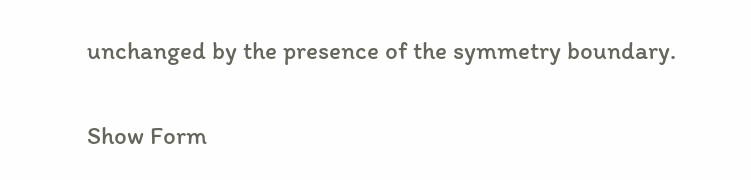unchanged by the presence of the symmetry boundary.

Show Form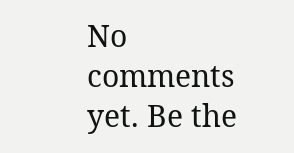No comments yet. Be the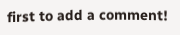first to add a comment!